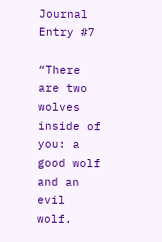Journal Entry #7

“There are two wolves inside of you: a good wolf and an evil wolf.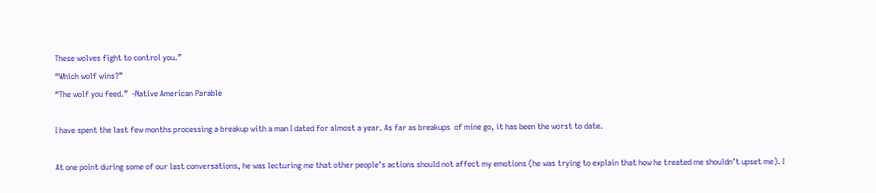These wolves fight to control you.”
“Which wolf wins?”
“The wolf you feed.”  -Native American Parable

I have spent the last few months processing a breakup with a man I dated for almost a year. As far as breakups  of mine go, it has been the worst to date.

At one point during some of our last conversations, he was lecturing me that other people’s actions should not affect my emotions (he was trying to explain that how he treated me shouldn’t upset me). I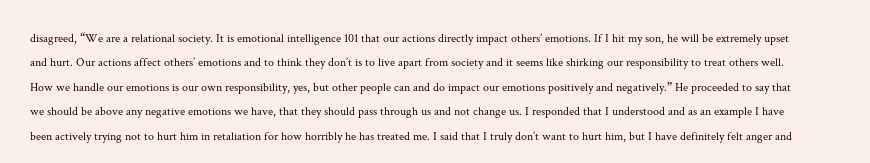disagreed, “We are a relational society. It is emotional intelligence 101 that our actions directly impact others’ emotions. If I hit my son, he will be extremely upset and hurt. Our actions affect others’ emotions and to think they don’t is to live apart from society and it seems like shirking our responsibility to treat others well. How we handle our emotions is our own responsibility, yes, but other people can and do impact our emotions positively and negatively.” He proceeded to say that we should be above any negative emotions we have, that they should pass through us and not change us. I responded that I understood and as an example I have been actively trying not to hurt him in retaliation for how horribly he has treated me. I said that I truly don’t want to hurt him, but I have definitely felt anger and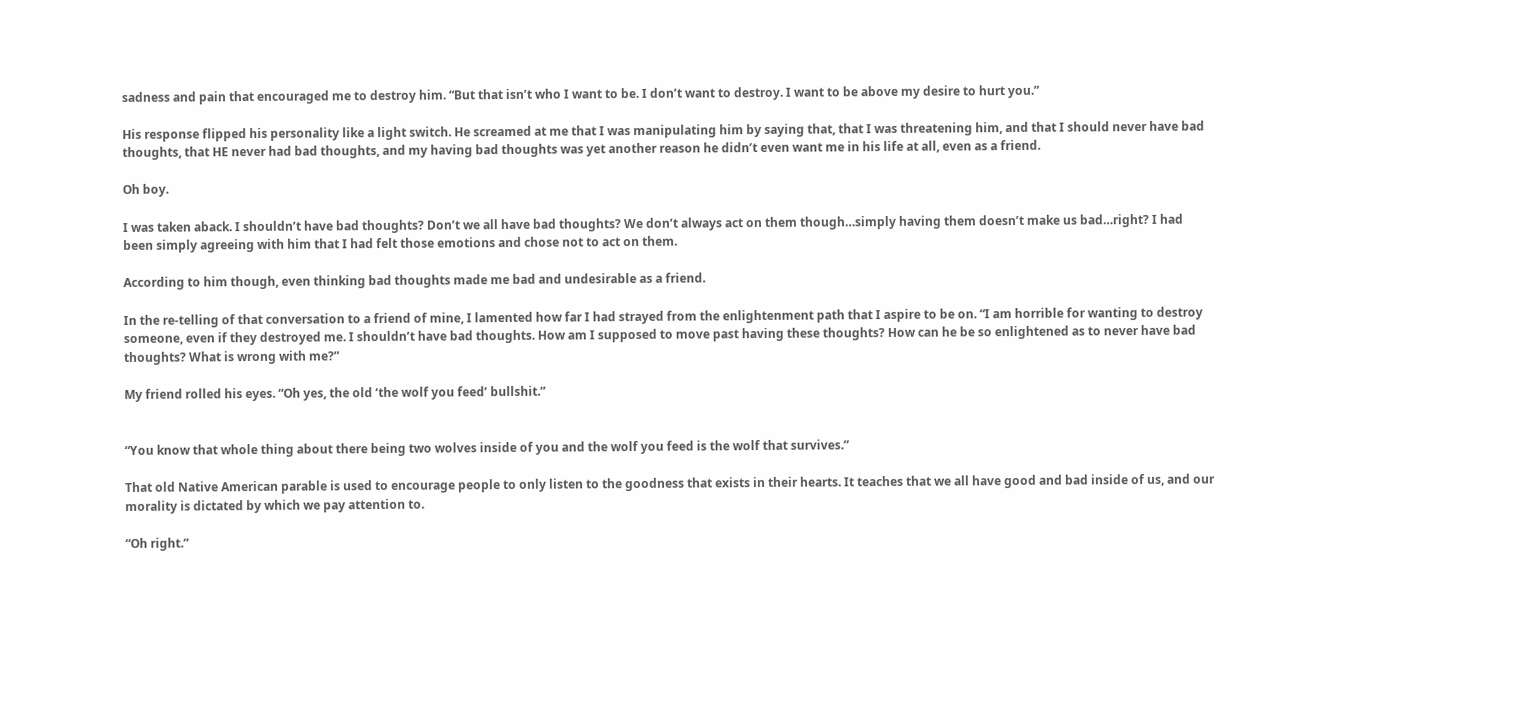sadness and pain that encouraged me to destroy him. “But that isn’t who I want to be. I don’t want to destroy. I want to be above my desire to hurt you.”

His response flipped his personality like a light switch. He screamed at me that I was manipulating him by saying that, that I was threatening him, and that I should never have bad thoughts, that HE never had bad thoughts, and my having bad thoughts was yet another reason he didn’t even want me in his life at all, even as a friend.

Oh boy.

I was taken aback. I shouldn’t have bad thoughts? Don’t we all have bad thoughts? We don’t always act on them though…simply having them doesn’t make us bad…right? I had been simply agreeing with him that I had felt those emotions and chose not to act on them.

According to him though, even thinking bad thoughts made me bad and undesirable as a friend.

In the re-telling of that conversation to a friend of mine, I lamented how far I had strayed from the enlightenment path that I aspire to be on. “I am horrible for wanting to destroy someone, even if they destroyed me. I shouldn’t have bad thoughts. How am I supposed to move past having these thoughts? How can he be so enlightened as to never have bad thoughts? What is wrong with me?”

My friend rolled his eyes. “Oh yes, the old ‘the wolf you feed’ bullshit.”


“You know that whole thing about there being two wolves inside of you and the wolf you feed is the wolf that survives.”

That old Native American parable is used to encourage people to only listen to the goodness that exists in their hearts. It teaches that we all have good and bad inside of us, and our morality is dictated by which we pay attention to.

“Oh right.”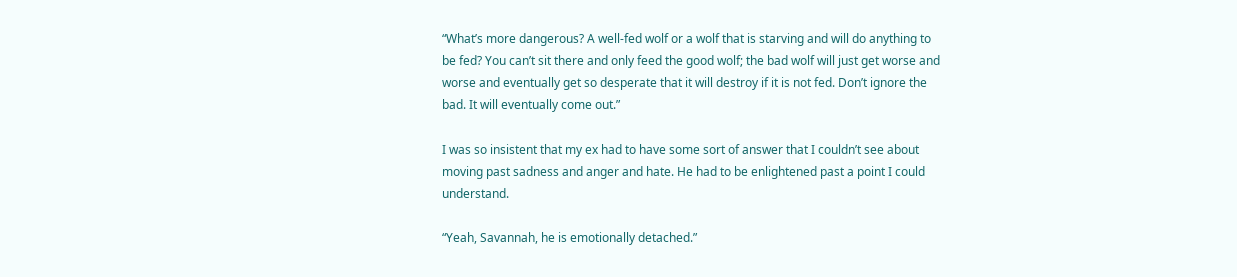“What’s more dangerous? A well-fed wolf or a wolf that is starving and will do anything to be fed? You can’t sit there and only feed the good wolf; the bad wolf will just get worse and worse and eventually get so desperate that it will destroy if it is not fed. Don’t ignore the bad. It will eventually come out.”

I was so insistent that my ex had to have some sort of answer that I couldn’t see about moving past sadness and anger and hate. He had to be enlightened past a point I could understand.

“Yeah, Savannah, he is emotionally detached.”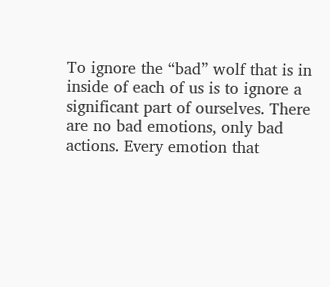To ignore the “bad” wolf that is in inside of each of us is to ignore a significant part of ourselves. There are no bad emotions, only bad actions. Every emotion that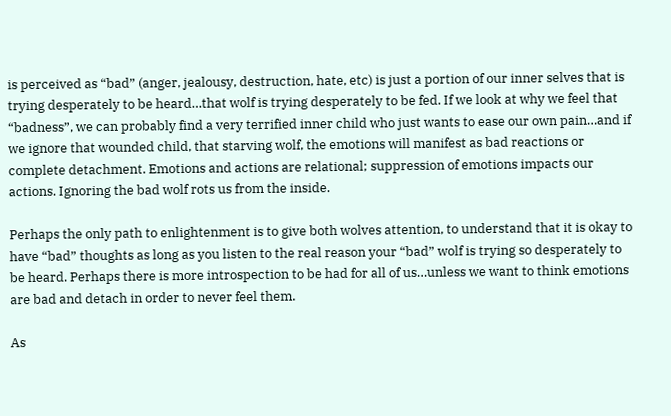is perceived as “bad” (anger, jealousy, destruction, hate, etc) is just a portion of our inner selves that is trying desperately to be heard…that wolf is trying desperately to be fed. If we look at why we feel that “badness”, we can probably find a very terrified inner child who just wants to ease our own pain…and if we ignore that wounded child, that starving wolf, the emotions will manifest as bad reactions or complete detachment. Emotions and actions are relational; suppression of emotions impacts our actions. Ignoring the bad wolf rots us from the inside.

Perhaps the only path to enlightenment is to give both wolves attention, to understand that it is okay to have “bad” thoughts as long as you listen to the real reason your “bad” wolf is trying so desperately to be heard. Perhaps there is more introspection to be had for all of us…unless we want to think emotions are bad and detach in order to never feel them.

As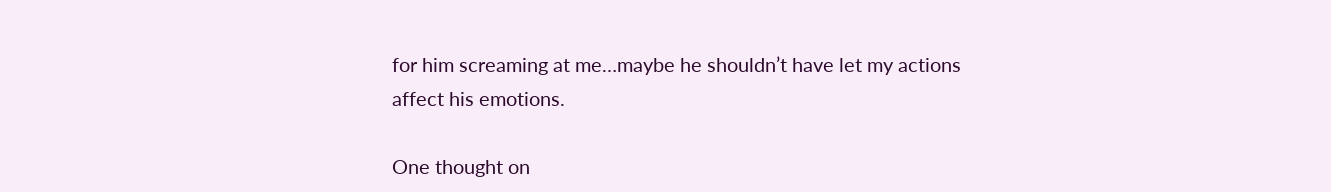for him screaming at me…maybe he shouldn’t have let my actions affect his emotions.

One thought on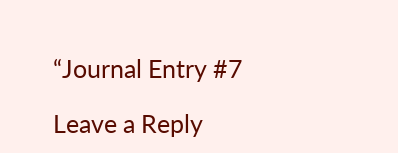“Journal Entry #7

Leave a Reply